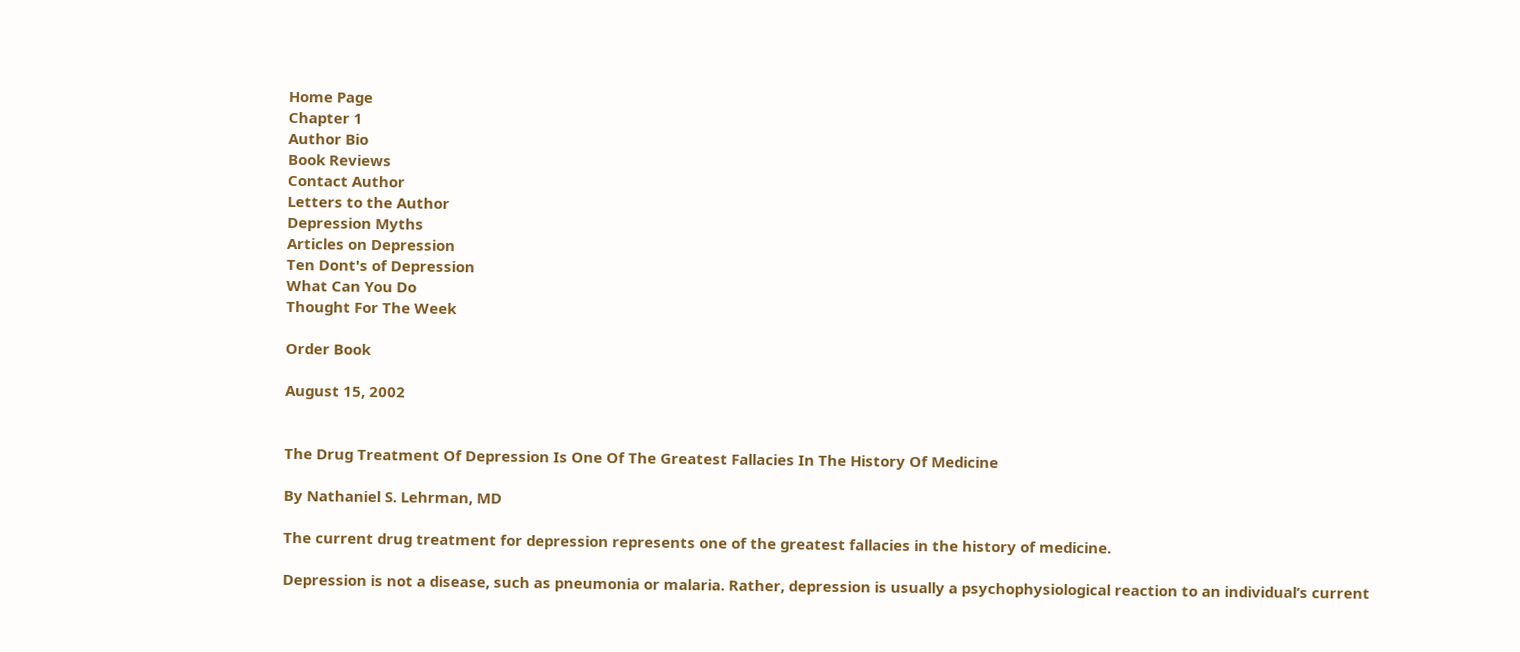Home Page
Chapter 1
Author Bio
Book Reviews
Contact Author
Letters to the Author
Depression Myths
Articles on Depression
Ten Dont's of Depression
What Can You Do
Thought For The Week

Order Book

August 15, 2002


The Drug Treatment Of Depression Is One Of The Greatest Fallacies In The History Of Medicine

By Nathaniel S. Lehrman, MD

The current drug treatment for depression represents one of the greatest fallacies in the history of medicine.

Depression is not a disease, such as pneumonia or malaria. Rather, depression is usually a psychophysiological reaction to an individual’s current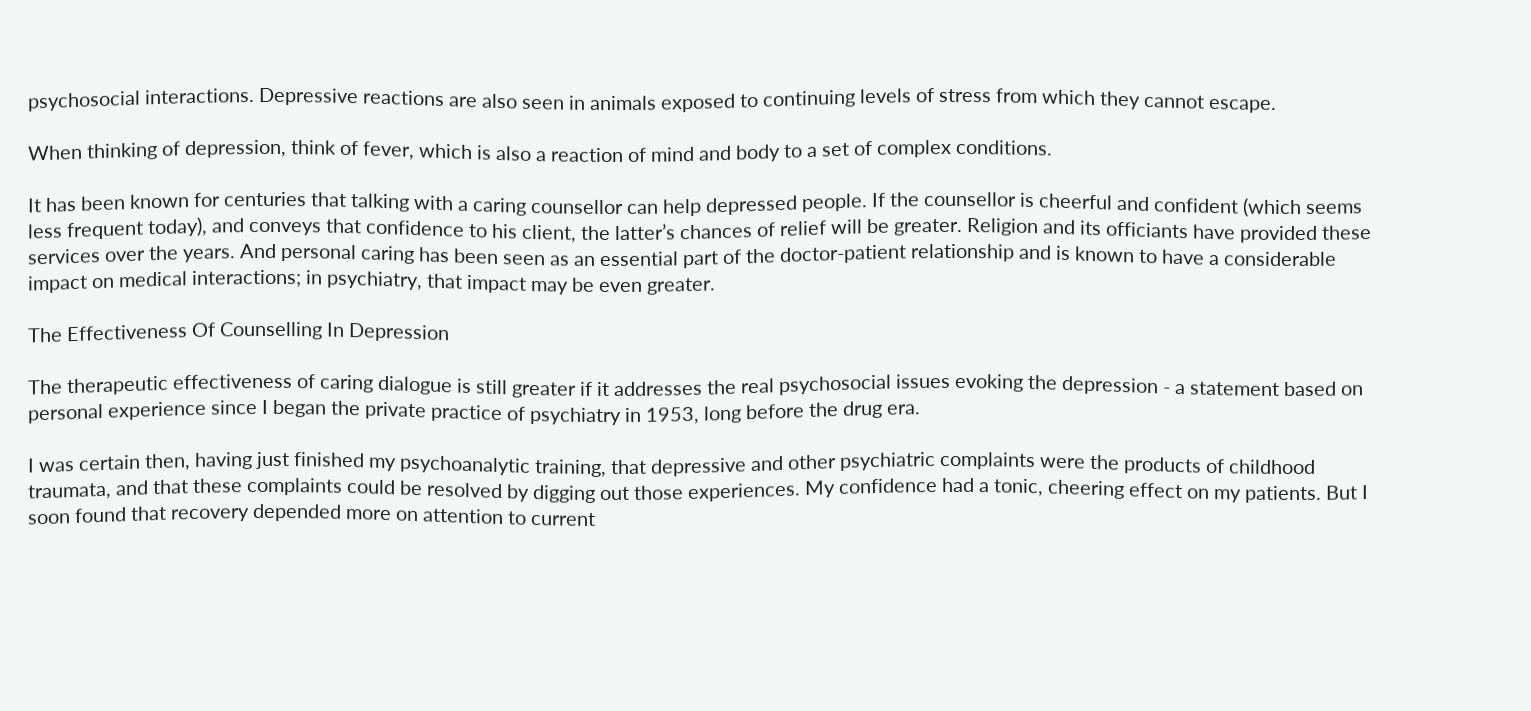psychosocial interactions. Depressive reactions are also seen in animals exposed to continuing levels of stress from which they cannot escape.

When thinking of depression, think of fever, which is also a reaction of mind and body to a set of complex conditions.

It has been known for centuries that talking with a caring counsellor can help depressed people. If the counsellor is cheerful and confident (which seems less frequent today), and conveys that confidence to his client, the latter’s chances of relief will be greater. Religion and its officiants have provided these services over the years. And personal caring has been seen as an essential part of the doctor-patient relationship and is known to have a considerable impact on medical interactions; in psychiatry, that impact may be even greater.

The Effectiveness Of Counselling In Depression

The therapeutic effectiveness of caring dialogue is still greater if it addresses the real psychosocial issues evoking the depression - a statement based on personal experience since I began the private practice of psychiatry in 1953, long before the drug era.

I was certain then, having just finished my psychoanalytic training, that depressive and other psychiatric complaints were the products of childhood traumata, and that these complaints could be resolved by digging out those experiences. My confidence had a tonic, cheering effect on my patients. But I soon found that recovery depended more on attention to current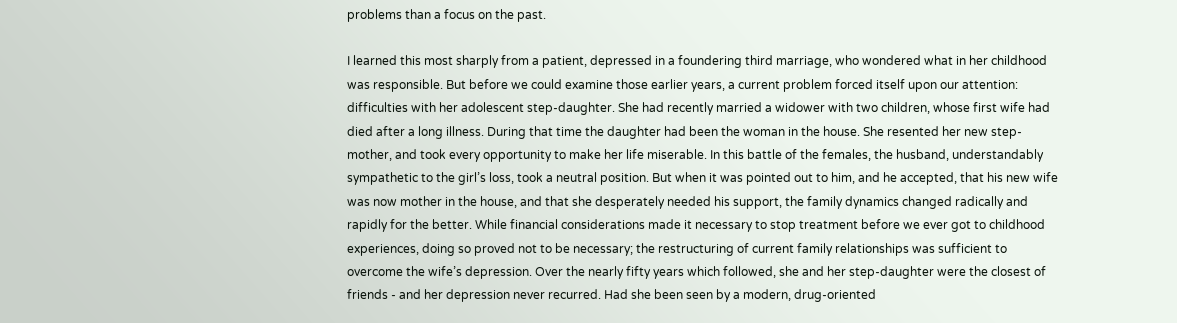problems than a focus on the past.

I learned this most sharply from a patient, depressed in a foundering third marriage, who wondered what in her childhood was responsible. But before we could examine those earlier years, a current problem forced itself upon our attention: difficulties with her adolescent step-daughter. She had recently married a widower with two children, whose first wife had died after a long illness. During that time the daughter had been the woman in the house. She resented her new step-mother, and took every opportunity to make her life miserable. In this battle of the females, the husband, understandably sympathetic to the girl’s loss, took a neutral position. But when it was pointed out to him, and he accepted, that his new wife was now mother in the house, and that she desperately needed his support, the family dynamics changed radically and rapidly for the better. While financial considerations made it necessary to stop treatment before we ever got to childhood experiences, doing so proved not to be necessary; the restructuring of current family relationships was sufficient to overcome the wife’s depression. Over the nearly fifty years which followed, she and her step-daughter were the closest of friends - and her depression never recurred. Had she been seen by a modern, drug-oriented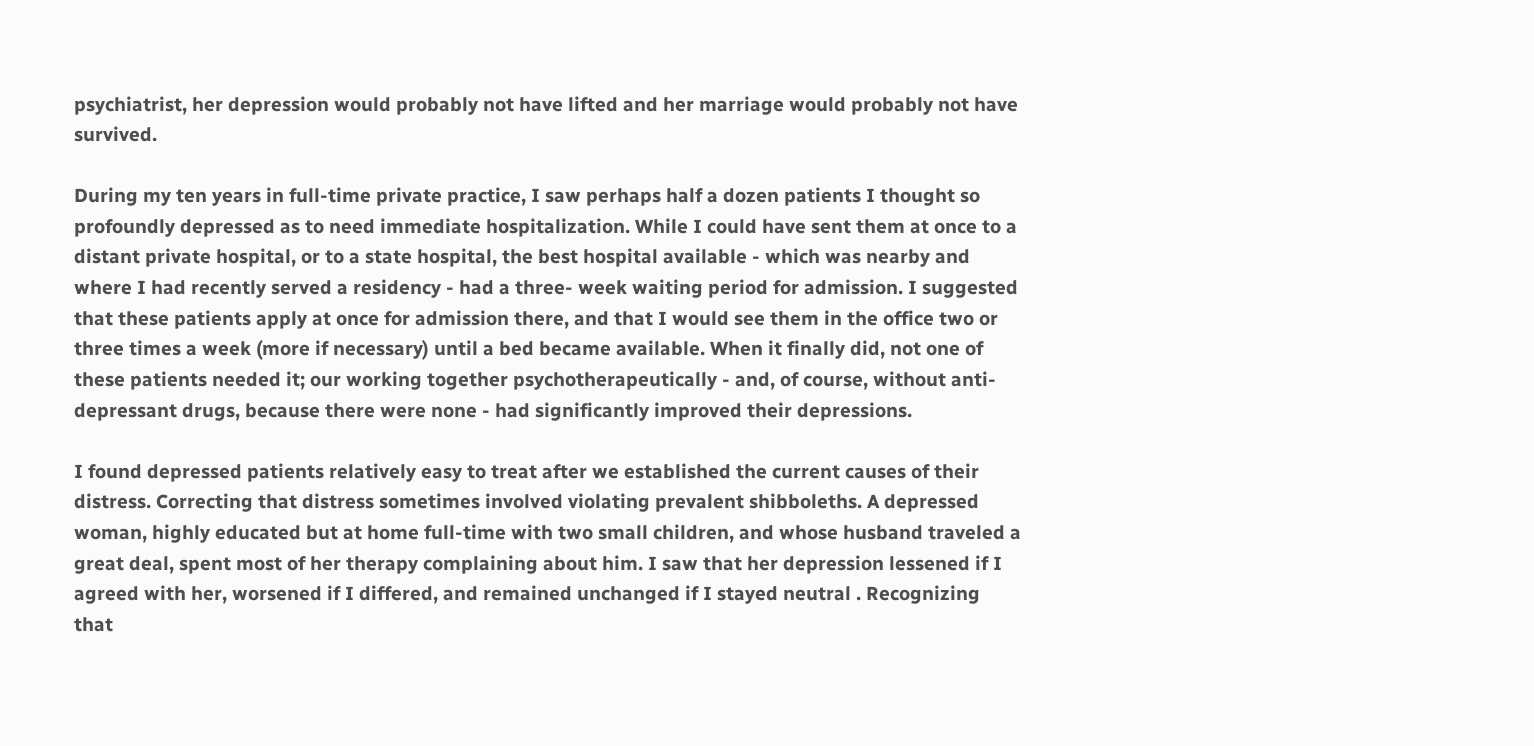psychiatrist, her depression would probably not have lifted and her marriage would probably not have survived.

During my ten years in full-time private practice, I saw perhaps half a dozen patients I thought so profoundly depressed as to need immediate hospitalization. While I could have sent them at once to a distant private hospital, or to a state hospital, the best hospital available - which was nearby and where I had recently served a residency - had a three- week waiting period for admission. I suggested that these patients apply at once for admission there, and that I would see them in the office two or three times a week (more if necessary) until a bed became available. When it finally did, not one of these patients needed it; our working together psychotherapeutically - and, of course, without anti-depressant drugs, because there were none - had significantly improved their depressions.

I found depressed patients relatively easy to treat after we established the current causes of their distress. Correcting that distress sometimes involved violating prevalent shibboleths. A depressed woman, highly educated but at home full-time with two small children, and whose husband traveled a great deal, spent most of her therapy complaining about him. I saw that her depression lessened if I agreed with her, worsened if I differed, and remained unchanged if I stayed neutral . Recognizing that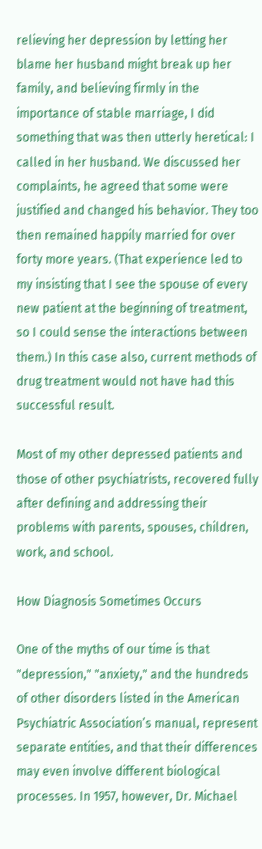relieving her depression by letting her blame her husband might break up her family, and believing firmly in the importance of stable marriage, I did something that was then utterly heretical: I called in her husband. We discussed her complaints, he agreed that some were justified and changed his behavior. They too then remained happily married for over forty more years. (That experience led to my insisting that I see the spouse of every new patient at the beginning of treatment, so I could sense the interactions between them.) In this case also, current methods of drug treatment would not have had this successful result.

Most of my other depressed patients and those of other psychiatrists, recovered fully after defining and addressing their problems with parents, spouses, children, work, and school.

How Diagnosis Sometimes Occurs

One of the myths of our time is that "depression," "anxiety," and the hundreds of other disorders listed in the American Psychiatric Association’s manual, represent separate entities, and that their differences may even involve different biological processes. In 1957, however, Dr. Michael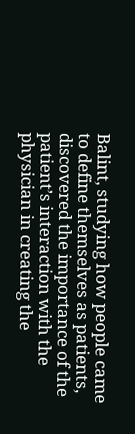Balint, studying how people came to define themselves as patients, discovered the importance of the patient’s interaction with the physician in creating the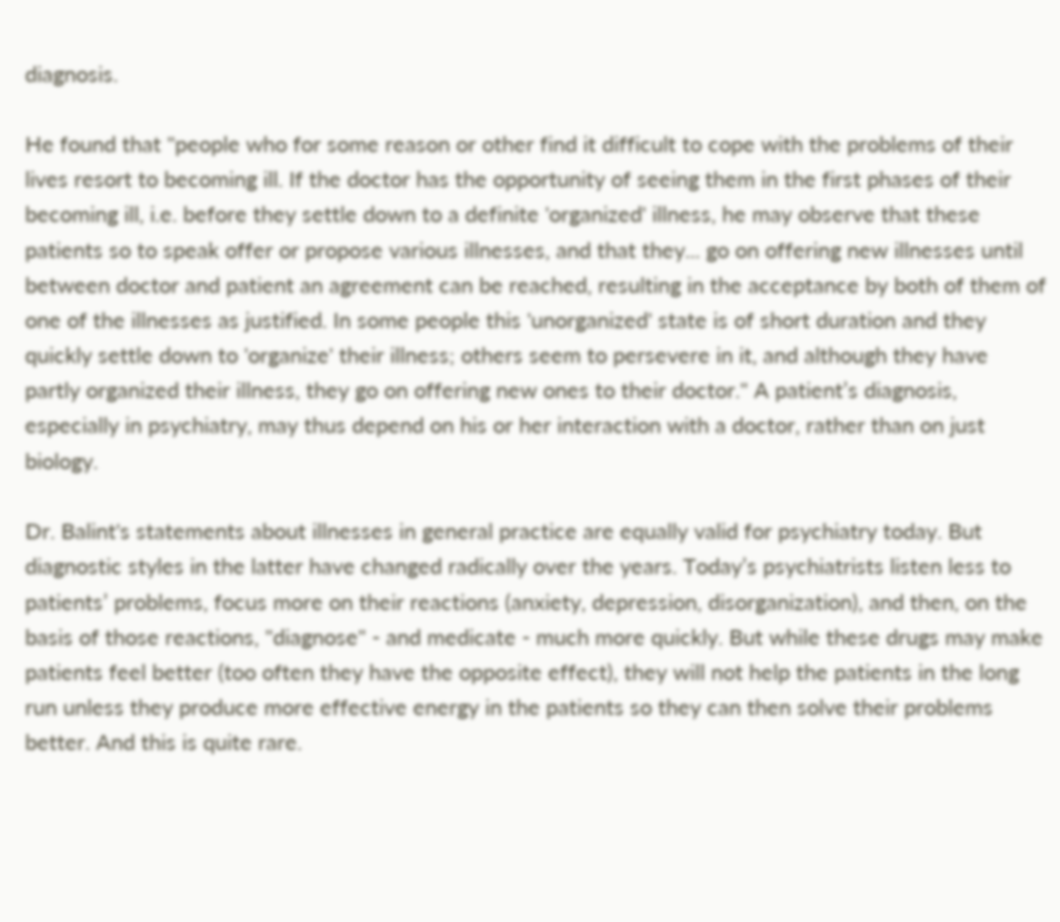diagnosis.

He found that "people who for some reason or other find it difficult to cope with the problems of their lives resort to becoming ill. If the doctor has the opportunity of seeing them in the first phases of their becoming ill, i.e. before they settle down to a definite 'organized' illness, he may observe that these patients so to speak offer or propose various illnesses, and that they... go on offering new illnesses until between doctor and patient an agreement can be reached, resulting in the acceptance by both of them of one of the illnesses as justified. In some people this 'unorganized' state is of short duration and they quickly settle down to 'organize' their illness; others seem to persevere in it, and although they have partly organized their illness, they go on offering new ones to their doctor." A patient’s diagnosis, especially in psychiatry, may thus depend on his or her interaction with a doctor, rather than on just biology.

Dr. Balint's statements about illnesses in general practice are equally valid for psychiatry today. But diagnostic styles in the latter have changed radically over the years. Today’s psychiatrists listen less to patients’ problems, focus more on their reactions (anxiety, depression, disorganization), and then, on the basis of those reactions, "diagnose" - and medicate - much more quickly. But while these drugs may make patients feel better (too often they have the opposite effect), they will not help the patients in the long run unless they produce more effective energy in the patients so they can then solve their problems better. And this is quite rare.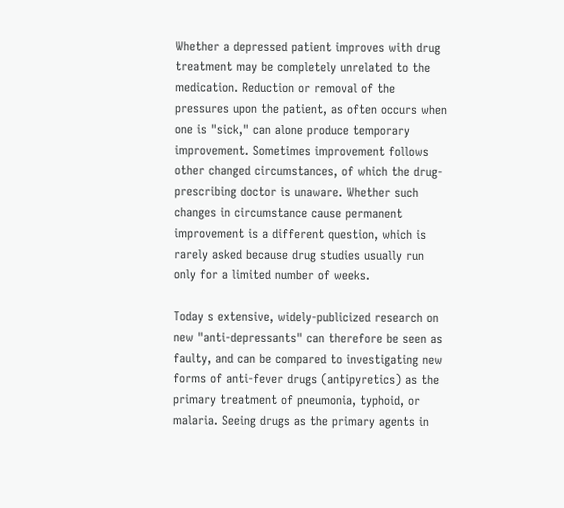Whether a depressed patient improves with drug treatment may be completely unrelated to the medication. Reduction or removal of the pressures upon the patient, as often occurs when one is "sick," can alone produce temporary improvement. Sometimes improvement follows other changed circumstances, of which the drug-prescribing doctor is unaware. Whether such changes in circumstance cause permanent improvement is a different question, which is rarely asked because drug studies usually run only for a limited number of weeks.

Today s extensive, widely-publicized research on new "anti-depressants" can therefore be seen as faulty, and can be compared to investigating new forms of anti-fever drugs (antipyretics) as the primary treatment of pneumonia, typhoid, or malaria. Seeing drugs as the primary agents in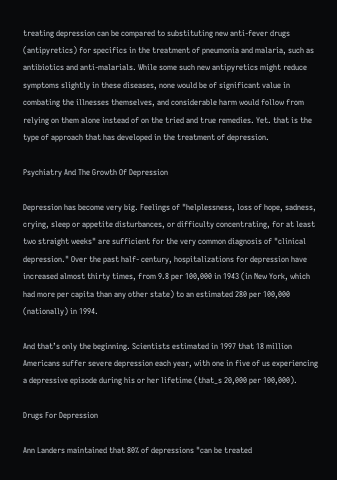treating depression can be compared to substituting new anti-fever drugs (antipyretics) for specifics in the treatment of pneumonia and malaria, such as antibiotics and anti-malarials. While some such new antipyretics might reduce symptoms slightly in these diseases, none would be of significant value in combating the illnesses themselves, and considerable harm would follow from relying on them alone instead of on the tried and true remedies. Yet. that is the type of approach that has developed in the treatment of depression.

Psychiatry And The Growth Of Depression

Depression has become very big. Feelings of "helplessness, loss of hope, sadness, crying, sleep or appetite disturbances, or difficulty concentrating, for at least two straight weeks" are sufficient for the very common diagnosis of "clinical depression." Over the past half- century, hospitalizations for depression have increased almost thirty times, from 9.8 per 100,000 in 1943 (in New York, which had more per capita than any other state) to an estimated 280 per 100,000 (nationally) in 1994.

And that’s only the beginning. Scientists estimated in 1997 that 18 million Americans suffer severe depression each year, with one in five of us experiencing a depressive episode during his or her lifetime (that_s 20,000 per 100,000).

Drugs For Depression

Ann Landers maintained that 80% of depressions "can be treated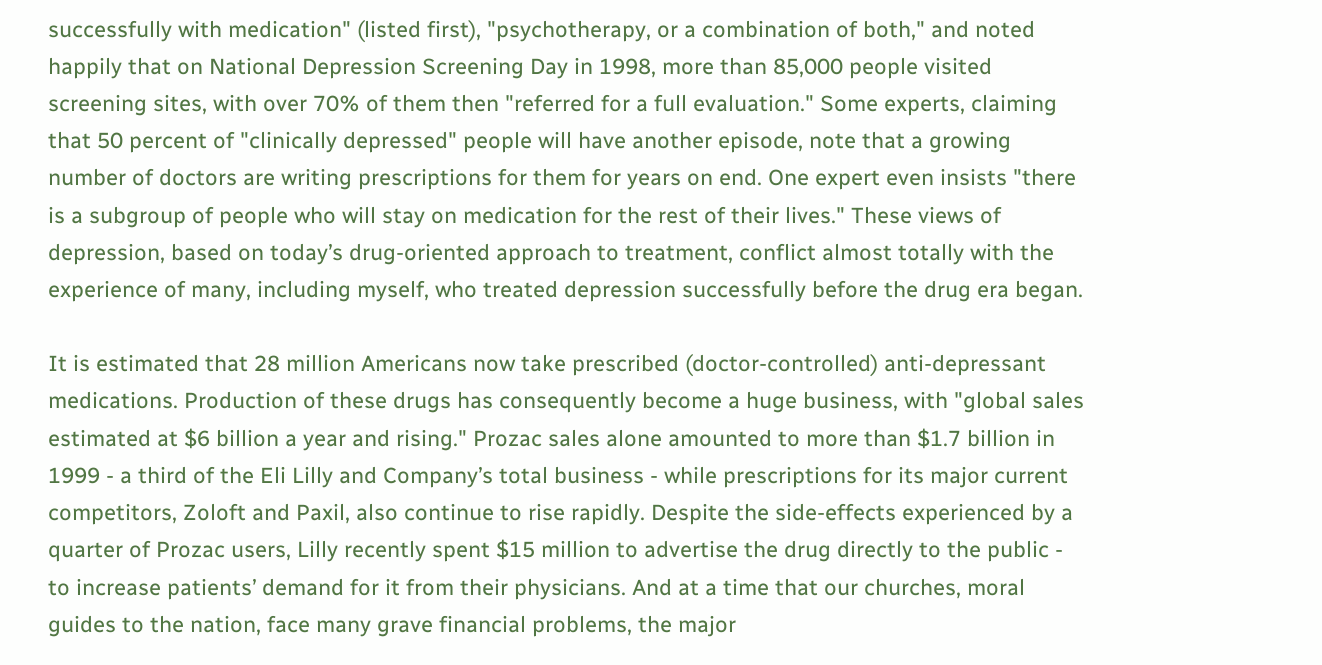successfully with medication" (listed first), "psychotherapy, or a combination of both," and noted happily that on National Depression Screening Day in 1998, more than 85,000 people visited screening sites, with over 70% of them then "referred for a full evaluation." Some experts, claiming that 50 percent of "clinically depressed" people will have another episode, note that a growing number of doctors are writing prescriptions for them for years on end. One expert even insists "there is a subgroup of people who will stay on medication for the rest of their lives." These views of depression, based on today’s drug-oriented approach to treatment, conflict almost totally with the experience of many, including myself, who treated depression successfully before the drug era began.

It is estimated that 28 million Americans now take prescribed (doctor-controlled) anti-depressant medications. Production of these drugs has consequently become a huge business, with "global sales estimated at $6 billion a year and rising." Prozac sales alone amounted to more than $1.7 billion in 1999 - a third of the Eli Lilly and Company’s total business - while prescriptions for its major current competitors, Zoloft and Paxil, also continue to rise rapidly. Despite the side-effects experienced by a quarter of Prozac users, Lilly recently spent $15 million to advertise the drug directly to the public - to increase patients’ demand for it from their physicians. And at a time that our churches, moral guides to the nation, face many grave financial problems, the major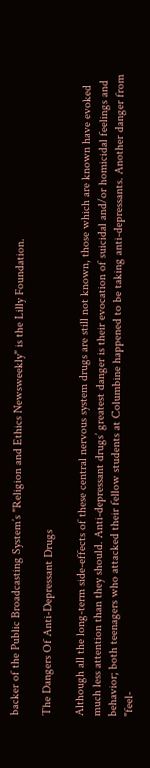backer of the Public Broadcasting System’s "Religion and Ethics Newsweekly" is the Lilly Foundation.

The Dangers Of Anti-Depressant Drugs

Although all the long-term side-effects of these central nervous system drugs are still not known, those which are known have evoked much less attention than they should. Anti-depressant drugs’ greatest danger is their evocation of suicidal and/or homicidal feelings and behavior; both teenagers who attacked their fellow students at Columbine happened to be taking anti-depressants. Another danger from "feel-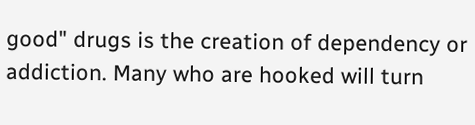good" drugs is the creation of dependency or addiction. Many who are hooked will turn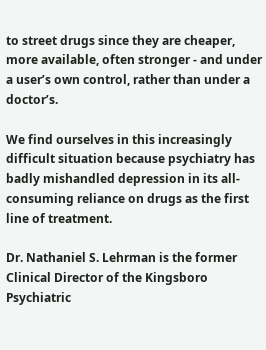to street drugs since they are cheaper, more available, often stronger - and under a user’s own control, rather than under a doctor’s.

We find ourselves in this increasingly difficult situation because psychiatry has badly mishandled depression in its all-consuming reliance on drugs as the first line of treatment.

Dr. Nathaniel S. Lehrman is the former Clinical Director of the Kingsboro Psychiatric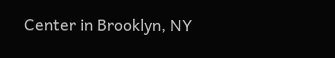Center in Brooklyn, NY